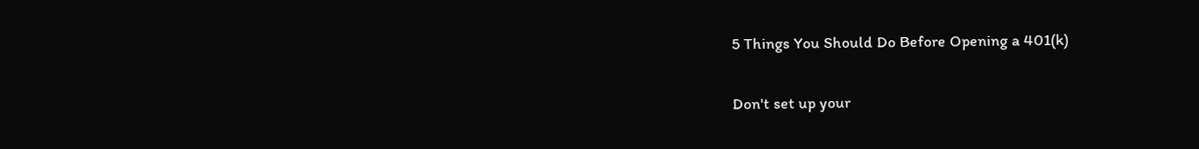5 Things You Should Do Before Opening a 401(k)

Don't set up your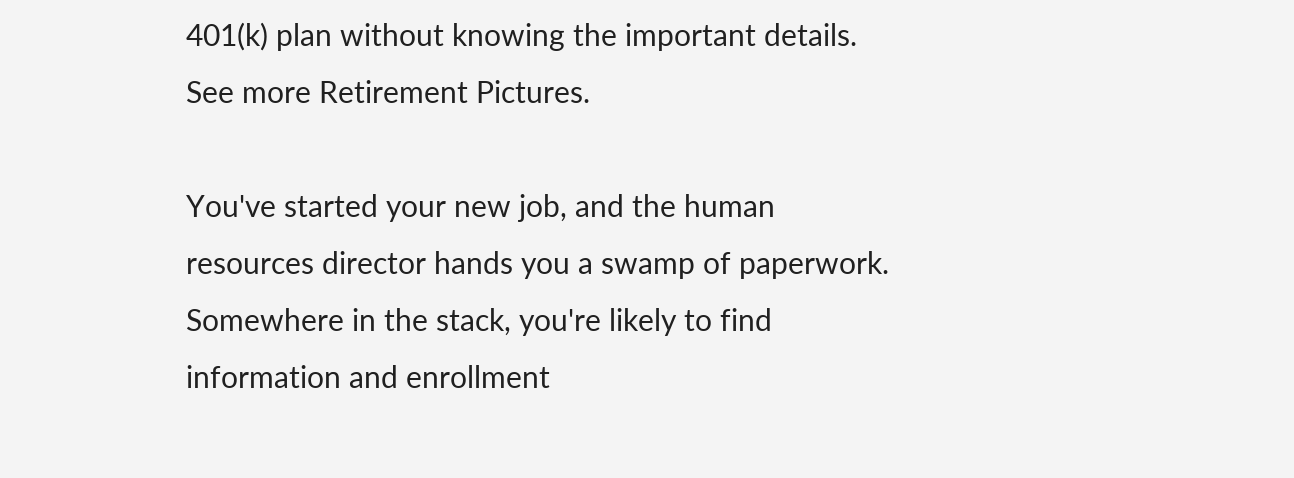401(k) plan without knowing the important details. See more Retirement Pictures.

You've started your new job, and the human resources director hands you a swamp of paperwork. Somewhere in the stack, you're likely to find information and enrollment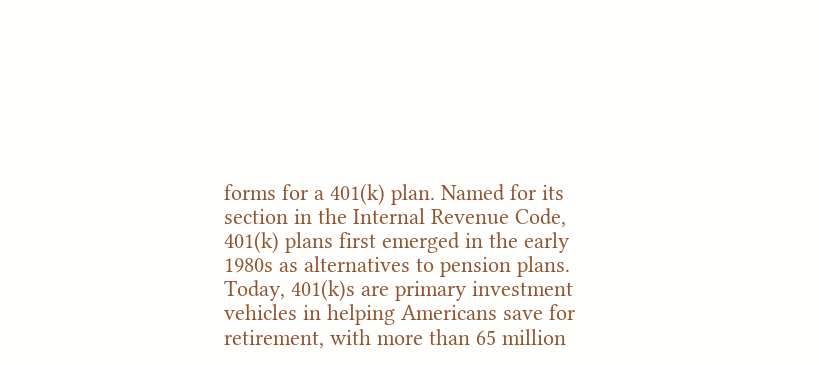forms for a 401(k) plan. Named for its section in the Internal Revenue Code, 401(k) plans first emerged in the early 1980s as alternatives to pension plans. Today, 401(k)s are primary investment vehicles in helping Americans save for retirement, with more than 65 million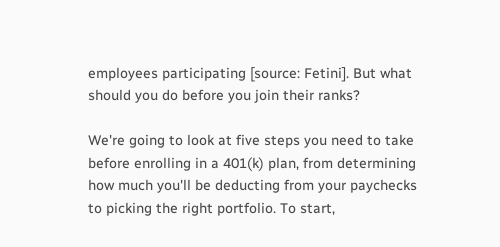employees participating [source: Fetini]. But what should you do before you join their ranks?

We're going to look at five steps you need to take before enrolling in a 401(k) plan, from determining how much you'll be deducting from your paychecks to picking the right portfolio. To start,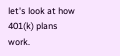let's look at how 401(k) plans work.